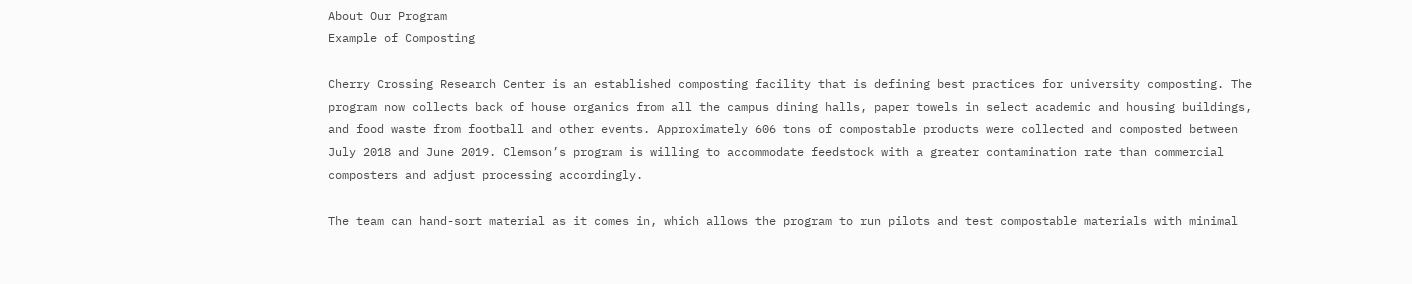About Our Program
Example of Composting

Cherry Crossing Research Center is an established composting facility that is defining best practices for university composting. The program now collects back of house organics from all the campus dining halls, paper towels in select academic and housing buildings, and food waste from football and other events. Approximately 606 tons of compostable products were collected and composted between July 2018 and June 2019. Clemson’s program is willing to accommodate feedstock with a greater contamination rate than commercial composters and adjust processing accordingly.

The team can hand-sort material as it comes in, which allows the program to run pilots and test compostable materials with minimal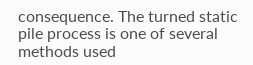consequence. The turned static pile process is one of several methods used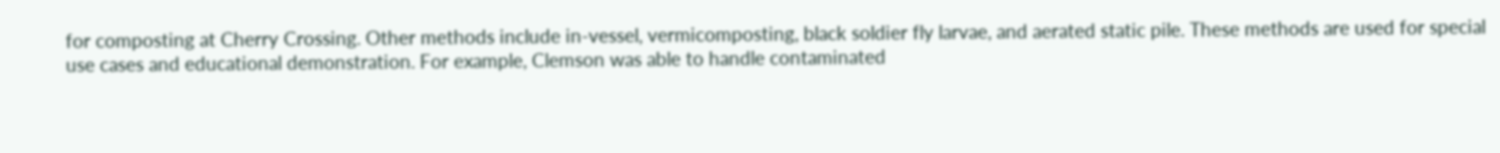for composting at Cherry Crossing. Other methods include in-vessel, vermicomposting, black soldier fly larvae, and aerated static pile. These methods are used for special use cases and educational demonstration. For example, Clemson was able to handle contaminated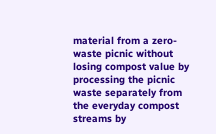material from a zero-waste picnic without losing compost value by processing the picnic waste separately from the everyday compost streams by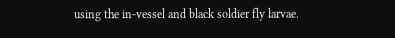using the in-vessel and black soldier fly larvae.